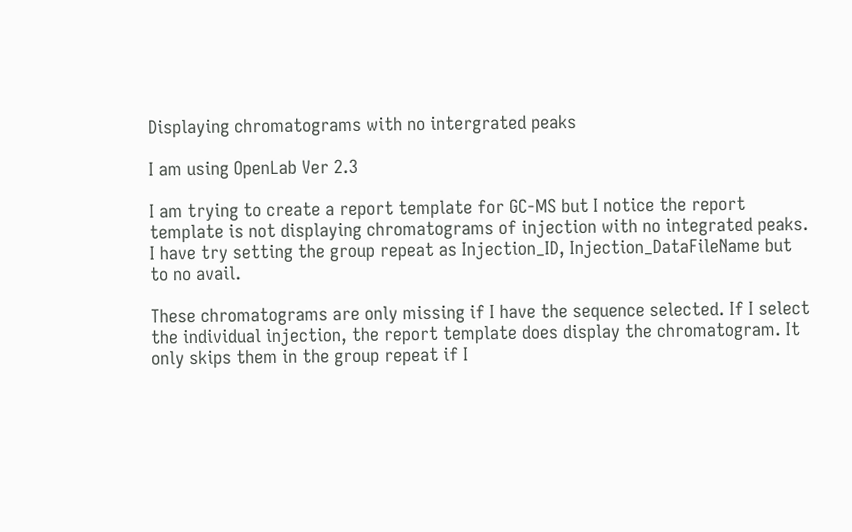Displaying chromatograms with no intergrated peaks

I am using OpenLab Ver 2.3

I am trying to create a report template for GC-MS but I notice the report template is not displaying chromatograms of injection with no integrated peaks. I have try setting the group repeat as Injection_ID, Injection_DataFileName but to no avail.

These chromatograms are only missing if I have the sequence selected. If I select the individual injection, the report template does display the chromatogram. It only skips them in the group repeat if I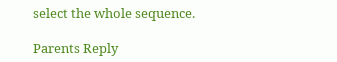select the whole sequence.

Parents Reply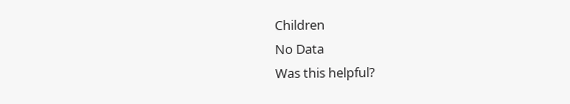Children
No Data
Was this helpful?